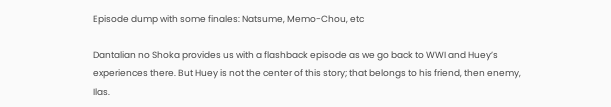Episode dump with some finales: Natsume, Memo-Chou, etc

Dantalian no Shoka provides us with a flashback episode as we go back to WWI and Huey’s experiences there. But Huey is not the center of this story; that belongs to his friend, then enemy, Ilas.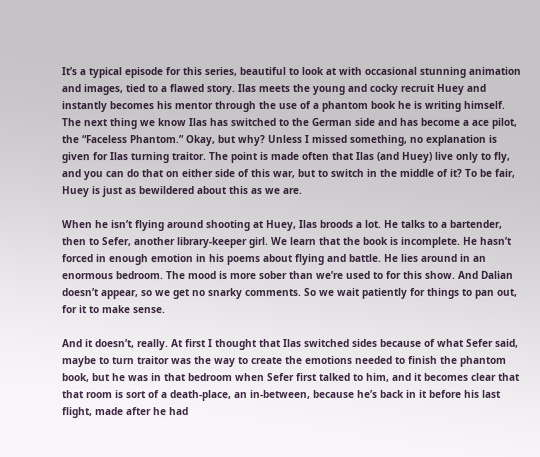It’s a typical episode for this series, beautiful to look at with occasional stunning animation and images, tied to a flawed story. Ilas meets the young and cocky recruit Huey and instantly becomes his mentor through the use of a phantom book he is writing himself. The next thing we know Ilas has switched to the German side and has become a ace pilot, the “Faceless Phantom.” Okay, but why? Unless I missed something, no explanation is given for Ilas turning traitor. The point is made often that Ilas (and Huey) live only to fly, and you can do that on either side of this war, but to switch in the middle of it? To be fair, Huey is just as bewildered about this as we are.

When he isn’t flying around shooting at Huey, Ilas broods a lot. He talks to a bartender, then to Sefer, another library-keeper girl. We learn that the book is incomplete. He hasn’t forced in enough emotion in his poems about flying and battle. He lies around in an enormous bedroom. The mood is more sober than we’re used to for this show. And Dalian doesn’t appear, so we get no snarky comments. So we wait patiently for things to pan out, for it to make sense.

And it doesn’t, really. At first I thought that Ilas switched sides because of what Sefer said, maybe to turn traitor was the way to create the emotions needed to finish the phantom book, but he was in that bedroom when Sefer first talked to him, and it becomes clear that that room is sort of a death-place, an in-between, because he’s back in it before his last flight, made after he had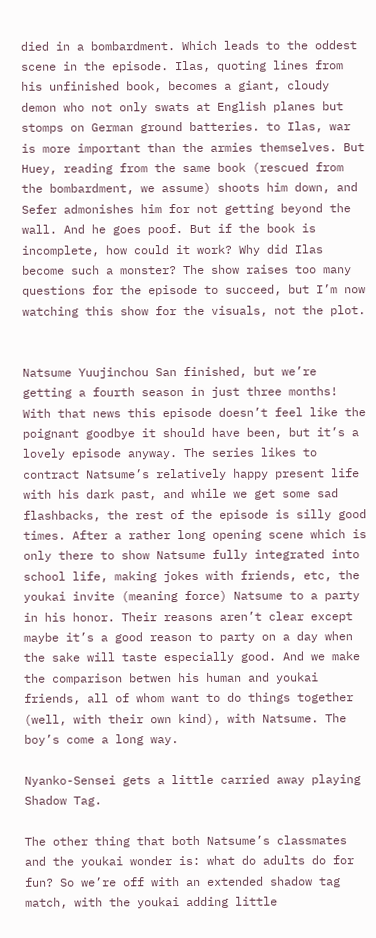died in a bombardment. Which leads to the oddest scene in the episode. Ilas, quoting lines from his unfinished book, becomes a giant, cloudy demon who not only swats at English planes but stomps on German ground batteries. to Ilas, war is more important than the armies themselves. But Huey, reading from the same book (rescued from the bombardment, we assume) shoots him down, and Sefer admonishes him for not getting beyond the wall. And he goes poof. But if the book is incomplete, how could it work? Why did Ilas become such a monster? The show raises too many questions for the episode to succeed, but I’m now watching this show for the visuals, not the plot.


Natsume Yuujinchou San finished, but we’re getting a fourth season in just three months! With that news this episode doesn’t feel like the poignant goodbye it should have been, but it’s a lovely episode anyway. The series likes to contract Natsume’s relatively happy present life with his dark past, and while we get some sad flashbacks, the rest of the episode is silly good times. After a rather long opening scene which is only there to show Natsume fully integrated into school life, making jokes with friends, etc, the youkai invite (meaning force) Natsume to a party in his honor. Their reasons aren’t clear except maybe it’s a good reason to party on a day when the sake will taste especially good. And we make the comparison betwen his human and youkai friends, all of whom want to do things together (well, with their own kind), with Natsume. The boy’s come a long way.

Nyanko-Sensei gets a little carried away playing Shadow Tag.

The other thing that both Natsume’s classmates and the youkai wonder is: what do adults do for fun? So we’re off with an extended shadow tag match, with the youkai adding little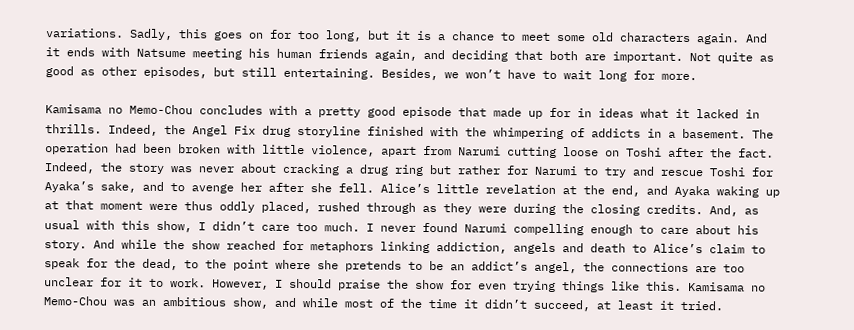variations. Sadly, this goes on for too long, but it is a chance to meet some old characters again. And it ends with Natsume meeting his human friends again, and deciding that both are important. Not quite as good as other episodes, but still entertaining. Besides, we won’t have to wait long for more.

Kamisama no Memo-Chou concludes with a pretty good episode that made up for in ideas what it lacked in thrills. Indeed, the Angel Fix drug storyline finished with the whimpering of addicts in a basement. The operation had been broken with little violence, apart from Narumi cutting loose on Toshi after the fact. Indeed, the story was never about cracking a drug ring but rather for Narumi to try and rescue Toshi for Ayaka’s sake, and to avenge her after she fell. Alice’s little revelation at the end, and Ayaka waking up at that moment were thus oddly placed, rushed through as they were during the closing credits. And, as usual with this show, I didn’t care too much. I never found Narumi compelling enough to care about his story. And while the show reached for metaphors linking addiction, angels and death to Alice’s claim to speak for the dead, to the point where she pretends to be an addict’s angel, the connections are too unclear for it to work. However, I should praise the show for even trying things like this. Kamisama no Memo-Chou was an ambitious show, and while most of the time it didn’t succeed, at least it tried.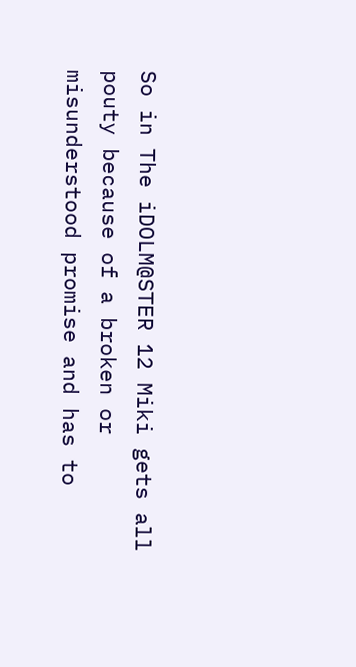So in The iDOLM@STER 12 Miki gets all pouty because of a broken or misunderstood promise and has to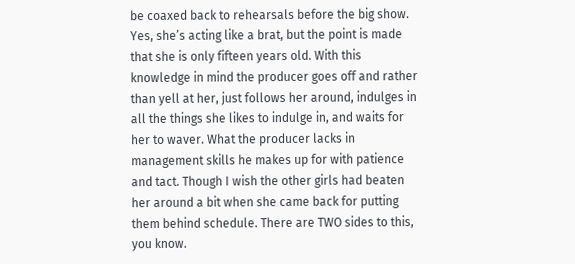be coaxed back to rehearsals before the big show. Yes, she’s acting like a brat, but the point is made that she is only fifteen years old. With this knowledge in mind the producer goes off and rather than yell at her, just follows her around, indulges in all the things she likes to indulge in, and waits for her to waver. What the producer lacks in management skills he makes up for with patience and tact. Though I wish the other girls had beaten her around a bit when she came back for putting them behind schedule. There are TWO sides to this, you know.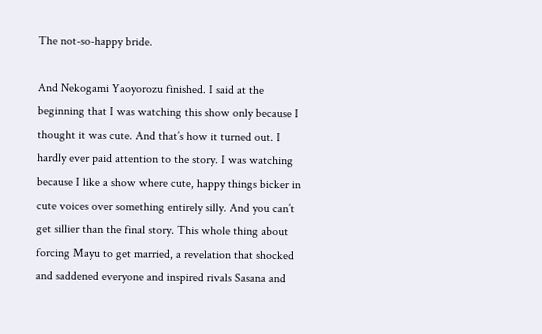The not-so-happy bride.

And Nekogami Yaoyorozu finished. I said at the beginning that I was watching this show only because I thought it was cute. And that’s how it turned out. I hardly ever paid attention to the story. I was watching because I like a show where cute, happy things bicker in cute voices over something entirely silly. And you can’t get sillier than the final story. This whole thing about forcing Mayu to get married, a revelation that shocked and saddened everyone and inspired rivals Sasana and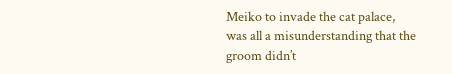Meiko to invade the cat palace, was all a misunderstanding that the groom didn’t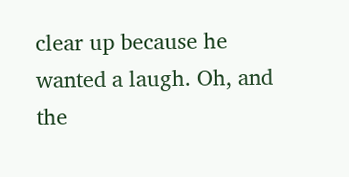clear up because he wanted a laugh. Oh, and the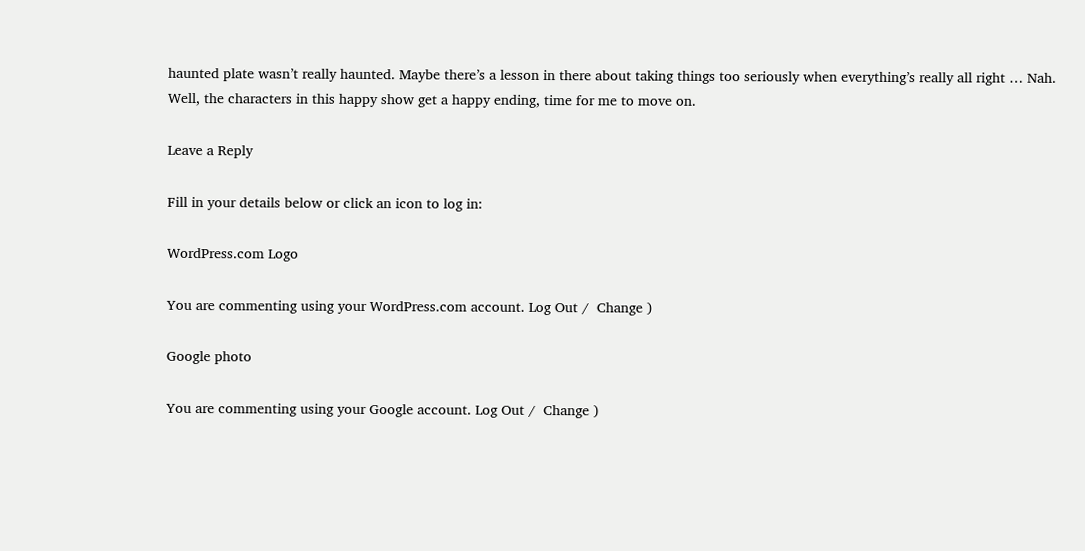haunted plate wasn’t really haunted. Maybe there’s a lesson in there about taking things too seriously when everything’s really all right … Nah. Well, the characters in this happy show get a happy ending, time for me to move on.

Leave a Reply

Fill in your details below or click an icon to log in:

WordPress.com Logo

You are commenting using your WordPress.com account. Log Out /  Change )

Google photo

You are commenting using your Google account. Log Out /  Change )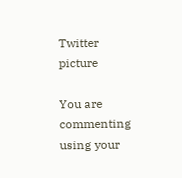Twitter picture

You are commenting using your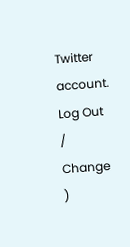Twitter account. Log Out /  Change )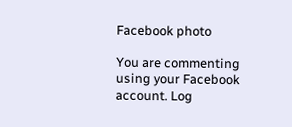Facebook photo

You are commenting using your Facebook account. Log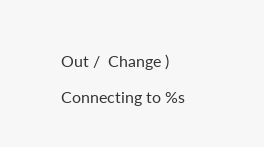Out /  Change )

Connecting to %s